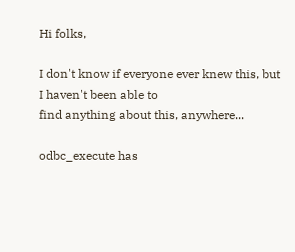Hi folks,

I don't know if everyone ever knew this, but I haven't been able to
find anything about this, anywhere...

odbc_execute has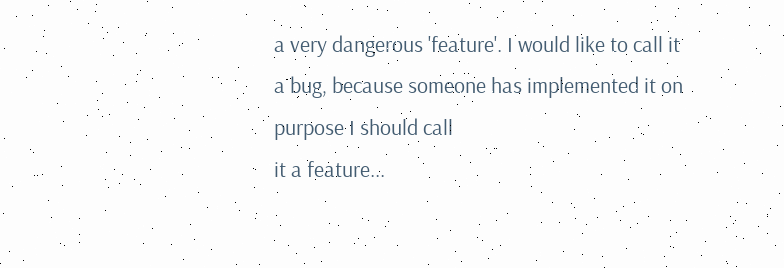a very dangerous 'feature'. I would like to call it
a bug, because someone has implemented it on purpose I should call
it a feature...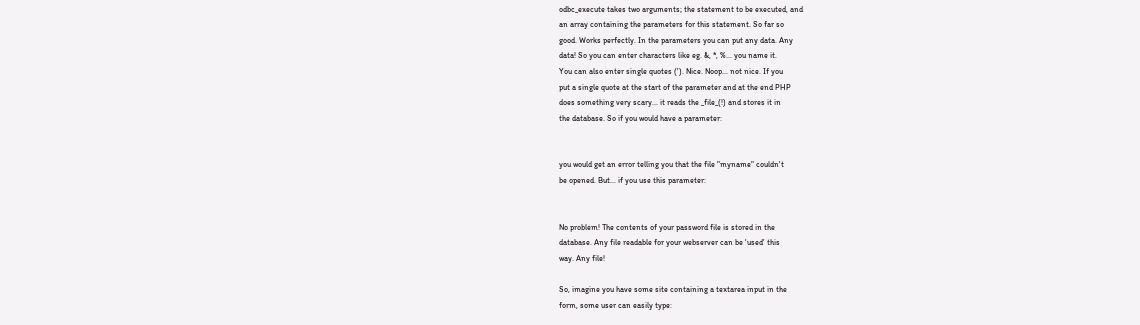odbc_execute takes two arguments; the statement to be executed, and
an array containing the parameters for this statement. So far so
good. Works perfectly. In the parameters you can put any data. Any
data! So you can enter characters like eg. &, *, %... you name it.
You can also enter single quotes ('). Nice. Noop... not nice. If you
put a single quote at the start of the parameter and at the end PHP
does something very scary... it reads the _file_(!) and stores it in
the database. So if you would have a parameter:


you would get an error telling you that the file "myname" couldn't
be opened. But... if you use this parameter:


No problem! The contents of your password file is stored in the
database. Any file readable for your webserver can be 'used' this
way. Any file!

So, imagine you have some site containing a textarea input in the
form, some user can easily type: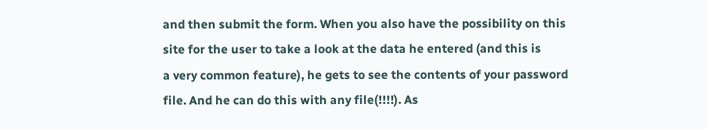and then submit the form. When you also have the possibility on this
site for the user to take a look at the data he entered (and this is
a very common feature), he gets to see the contents of your password
file. And he can do this with any file(!!!!). As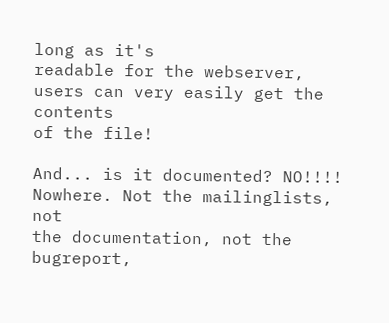long as it's
readable for the webserver, users can very easily get the contents
of the file!

And... is it documented? NO!!!! Nowhere. Not the mailinglists, not
the documentation, not the bugreport,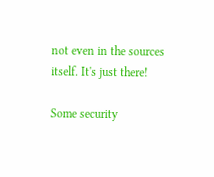not even in the sources
itself. It's just there!

Some security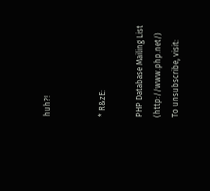huh?!


* R&zE:

PHP Database Mailing List (http://www.php.net/)
To unsubscribe, visit: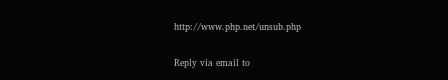http://www.php.net/unsub.php

Reply via email to